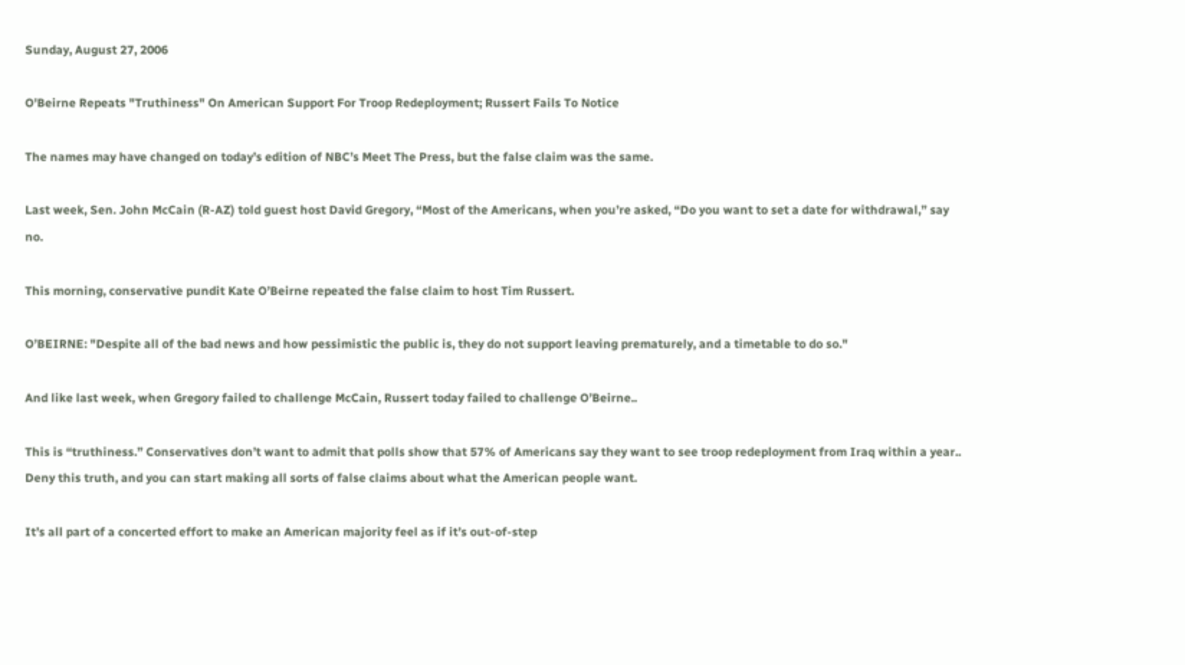Sunday, August 27, 2006

O'Beirne Repeats "Truthiness" On American Support For Troop Redeployment; Russert Fails To Notice

The names may have changed on today’s edition of NBC’s Meet The Press, but the false claim was the same.

Last week, Sen. John McCain (R-AZ) told guest host David Gregory, “Most of the Americans, when you’re asked, “Do you want to set a date for withdrawal,” say no.

This morning, conservative pundit Kate O’Beirne repeated the false claim to host Tim Russert.

O’BEIRNE: "Despite all of the bad news and how pessimistic the public is, they do not support leaving prematurely, and a timetable to do so."

And like last week, when Gregory failed to challenge McCain, Russert today failed to challenge O’Beirne..

This is “truthiness.” Conservatives don’t want to admit that polls show that 57% of Americans say they want to see troop redeployment from Iraq within a year.. Deny this truth, and you can start making all sorts of false claims about what the American people want.

It’s all part of a concerted effort to make an American majority feel as if it’s out-of-step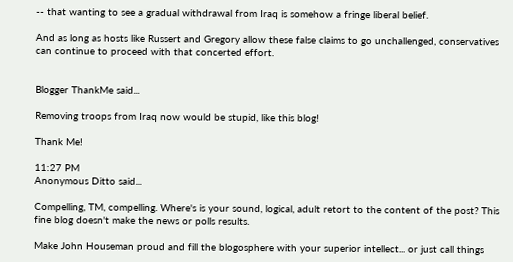-- that wanting to see a gradual withdrawal from Iraq is somehow a fringe liberal belief.

And as long as hosts like Russert and Gregory allow these false claims to go unchallenged, conservatives can continue to proceed with that concerted effort.


Blogger ThankMe said...

Removing troops from Iraq now would be stupid, like this blog!

Thank Me!

11:27 PM
Anonymous Ditto said...

Compelling, TM, compelling. Where's is your sound, logical, adult retort to the content of the post? This fine blog doesn't make the news or polls results.

Make John Houseman proud and fill the blogosphere with your superior intellect... or just call things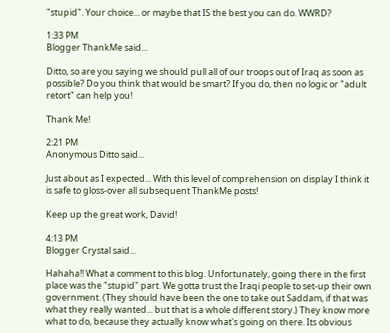"stupid". Your choice... or maybe that IS the best you can do. WWRD?

1:33 PM
Blogger ThankMe said...

Ditto, so are you saying we should pull all of our troops out of Iraq as soon as possible? Do you think that would be smart? If you do, then no logic or "adult retort" can help you!

Thank Me!

2:21 PM
Anonymous Ditto said...

Just about as I expected... With this level of comprehension on display I think it is safe to gloss-over all subsequent ThankMe posts!

Keep up the great work, David!

4:13 PM
Blogger Crystal said...

Hahaha!! What a comment to this blog. Unfortunately, going there in the first place was the "stupid" part. We gotta trust the Iraqi people to set-up their own government. (They should have been the one to take out Saddam, if that was what they really wanted... but that is a whole different story.) They know more what to do, because they actually know what's going on there. Its obvious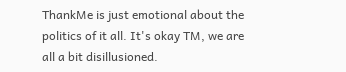ThankMe is just emotional about the politics of it all. It's okay TM, we are all a bit disillusioned.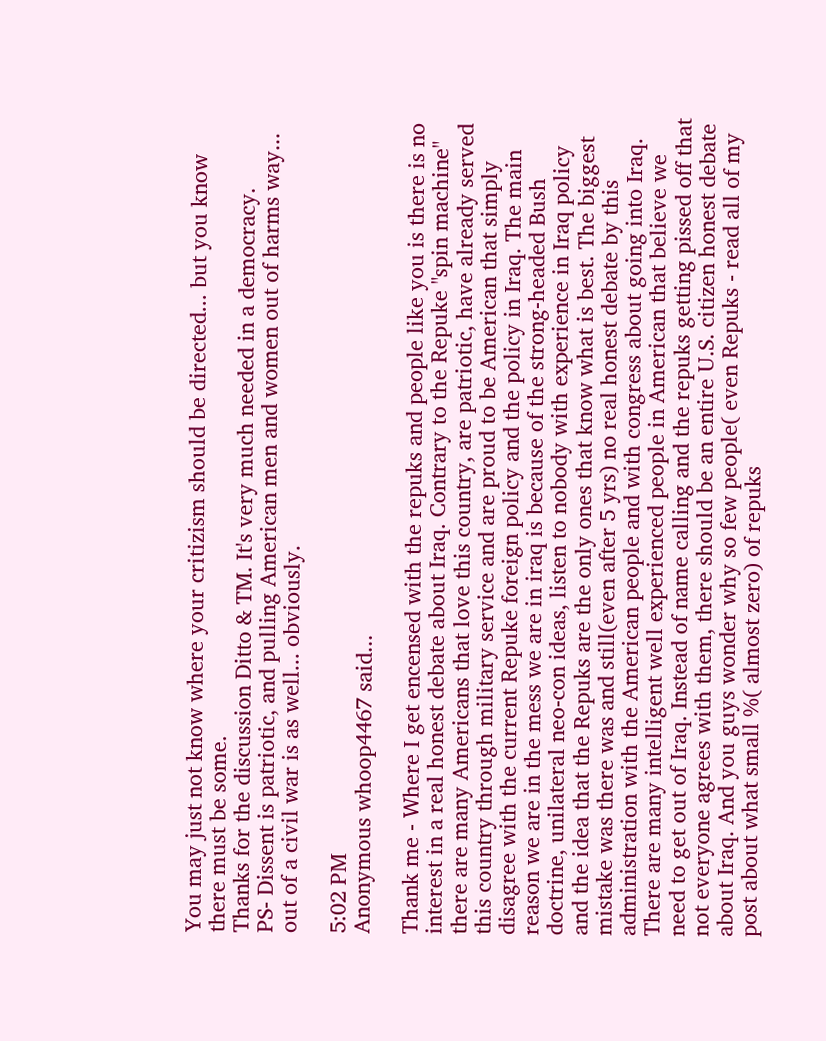You may just not know where your critizism should be directed... but you know there must be some.
Thanks for the discussion Ditto & TM. It's very much needed in a democracy.
PS- Dissent is patriotic, and pulling American men and women out of harms way... out of a civil war is as well... obviously.

5:02 PM
Anonymous whoop4467 said...

Thank me - Where I get encensed with the repuks and people like you is there is no interest in a real honest debate about Iraq. Contrary to the Repuke "spin machine" there are many Americans that love this country, are patriotic, have already served this country through military service and are proud to be American that simply disagree with the current Repuke foreign policy and the policy in Iraq. The main reason we are in the mess we are in iraq is because of the strong-headed Bush doctrine, unilateral neo-con ideas, listen to nobody with experience in Iraq policy and the idea that the Repuks are the only ones that know what is best. The biggest mistake was there was and still(even after 5 yrs) no real honest debate by this administration with the American people and with congress about going into Iraq. There are many intelligent well experienced people in American that believe we need to get out of Iraq. Instead of name calling and the repuks getting pissed off that not everyone agrees with them, there should be an entire U.S. citizen honest debate about Iraq. And you guys wonder why so few people( even Repuks - read all of my post about what small %( almost zero) of repuks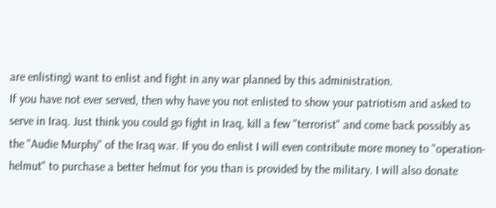are enlisting) want to enlist and fight in any war planned by this administration.
If you have not ever served, then why have you not enlisted to show your patriotism and asked to serve in Iraq. Just think you could go fight in Iraq, kill a few "terrorist" and come back possibly as the "Audie Murphy" of the Iraq war. If you do enlist I will even contribute more money to "operation-helmut" to purchase a better helmut for you than is provided by the military. I will also donate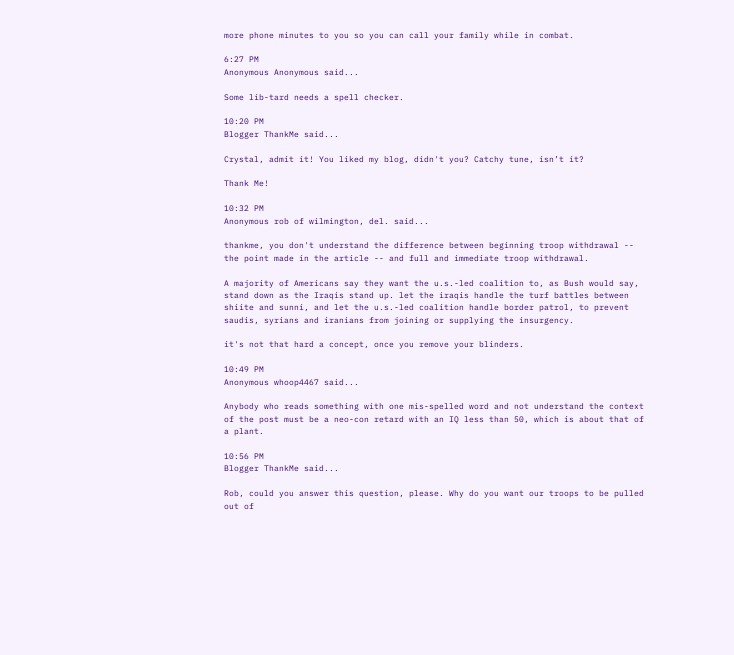more phone minutes to you so you can call your family while in combat.

6:27 PM
Anonymous Anonymous said...

Some lib-tard needs a spell checker.

10:20 PM
Blogger ThankMe said...

Crystal, admit it! You liked my blog, didn't you? Catchy tune, isn’t it?

Thank Me!

10:32 PM
Anonymous rob of wilmington, del. said...

thankme, you don't understand the difference between beginning troop withdrawal -- the point made in the article -- and full and immediate troop withdrawal.

A majority of Americans say they want the u.s.-led coalition to, as Bush would say, stand down as the Iraqis stand up. let the iraqis handle the turf battles between shiite and sunni, and let the u.s.-led coalition handle border patrol, to prevent saudis, syrians and iranians from joining or supplying the insurgency.

it's not that hard a concept, once you remove your blinders.

10:49 PM
Anonymous whoop4467 said...

Anybody who reads something with one mis-spelled word and not understand the context of the post must be a neo-con retard with an IQ less than 50, which is about that of a plant.

10:56 PM
Blogger ThankMe said...

Rob, could you answer this question, please. Why do you want our troops to be pulled out of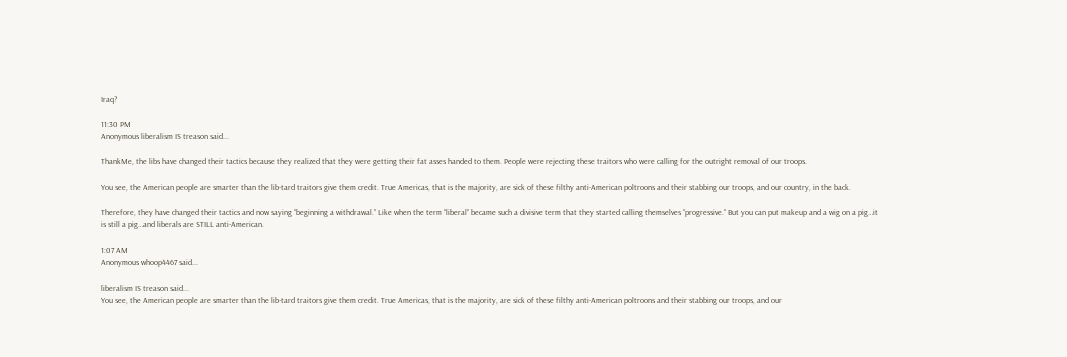Iraq?

11:30 PM
Anonymous liberalism IS treason said...

ThankMe, the libs have changed their tactics because they realized that they were getting their fat asses handed to them. People were rejecting these traitors who were calling for the outright removal of our troops.

You see, the American people are smarter than the lib-tard traitors give them credit. True Americas, that is the majority, are sick of these filthy anti-American poltroons and their stabbing our troops, and our country, in the back.

Therefore, they have changed their tactics and now saying “beginning a withdrawal.” Like when the term “liberal” became such a divisive term that they started calling themselves “progressive.” But you can put makeup and a wig on a pig…it is still a pig…and liberals are STILL anti-American.

1:07 AM
Anonymous whoop4467 said...

liberalism IS treason said...
You see, the American people are smarter than the lib-tard traitors give them credit. True Americas, that is the majority, are sick of these filthy anti-American poltroons and their stabbing our troops, and our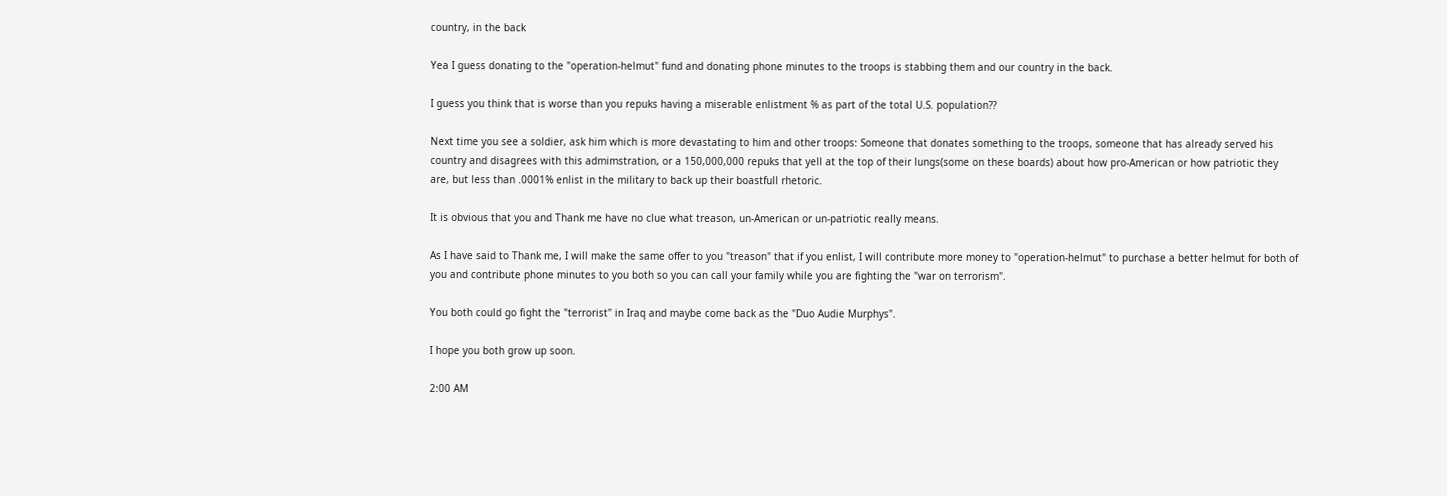country, in the back

Yea I guess donating to the "operation-helmut" fund and donating phone minutes to the troops is stabbing them and our country in the back.

I guess you think that is worse than you repuks having a miserable enlistment % as part of the total U.S. population??

Next time you see a soldier, ask him which is more devastating to him and other troops: Someone that donates something to the troops, someone that has already served his country and disagrees with this admimstration, or a 150,000,000 repuks that yell at the top of their lungs(some on these boards) about how pro-American or how patriotic they are, but less than .0001% enlist in the military to back up their boastfull rhetoric.

It is obvious that you and Thank me have no clue what treason, un-American or un-patriotic really means.

As I have said to Thank me, I will make the same offer to you "treason" that if you enlist, I will contribute more money to "operation-helmut" to purchase a better helmut for both of you and contribute phone minutes to you both so you can call your family while you are fighting the "war on terrorism".

You both could go fight the "terrorist" in Iraq and maybe come back as the "Duo Audie Murphys".

I hope you both grow up soon.

2:00 AM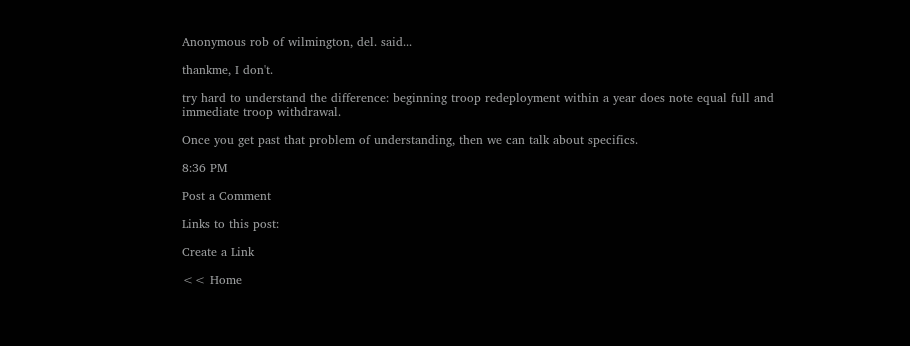Anonymous rob of wilmington, del. said...

thankme, I don't.

try hard to understand the difference: beginning troop redeployment within a year does note equal full and immediate troop withdrawal.

Once you get past that problem of understanding, then we can talk about specifics.

8:36 PM

Post a Comment

Links to this post:

Create a Link

<< Home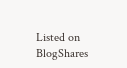Listed on BlogShares